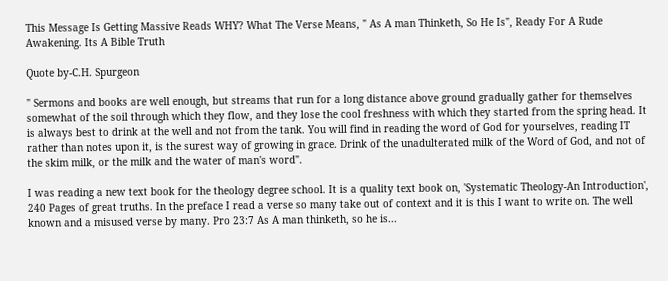This Message Is Getting Massive Reads WHY? What The Verse Means, " As A man Thinketh, So He Is", Ready For A Rude Awakening. Its A Bible Truth

Quote by-C.H. Spurgeon

" Sermons and books are well enough, but streams that run for a long distance above ground gradually gather for themselves somewhat of the soil through which they flow, and they lose the cool freshness with which they started from the spring head. It is always best to drink at the well and not from the tank. You will find in reading the word of God for yourselves, reading IT rather than notes upon it, is the surest way of growing in grace. Drink of the unadulterated milk of the Word of God, and not of the skim milk, or the milk and the water of man's word".

I was reading a new text book for the theology degree school. It is a quality text book on, 'Systematic Theology-An Introduction', 240 Pages of great truths. In the preface I read a verse so many take out of context and it is this I want to write on. The well known and a misused verse by many. Pro 23:7 As A man thinketh, so he is...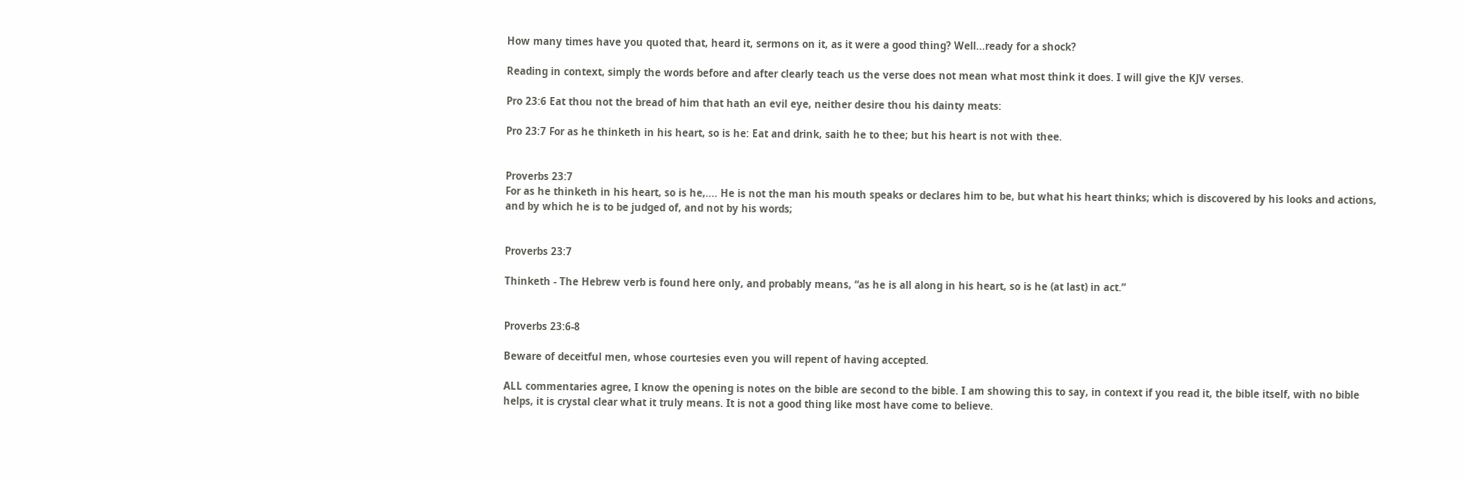How many times have you quoted that, heard it, sermons on it, as it were a good thing? Well...ready for a shock?

Reading in context, simply the words before and after clearly teach us the verse does not mean what most think it does. I will give the KJV verses.

Pro 23:6 Eat thou not the bread of him that hath an evil eye, neither desire thou his dainty meats:

Pro 23:7 For as he thinketh in his heart, so is he: Eat and drink, saith he to thee; but his heart is not with thee.


Proverbs 23:7
For as he thinketh in his heart, so is he,.... He is not the man his mouth speaks or declares him to be, but what his heart thinks; which is discovered by his looks and actions, and by which he is to be judged of, and not by his words;


Proverbs 23:7

Thinketh - The Hebrew verb is found here only, and probably means, “as he is all along in his heart, so is he (at last) in act.”


Proverbs 23:6-8

Beware of deceitful men, whose courtesies even you will repent of having accepted.

ALL commentaries agree, I know the opening is notes on the bible are second to the bible. I am showing this to say, in context if you read it, the bible itself, with no bible helps, it is crystal clear what it truly means. It is not a good thing like most have come to believe.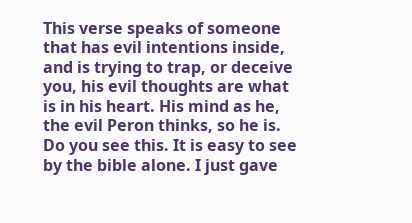This verse speaks of someone that has evil intentions inside, and is trying to trap, or deceive you, his evil thoughts are what is in his heart. His mind as he, the evil Peron thinks, so he is. Do you see this. It is easy to see by the bible alone. I just gave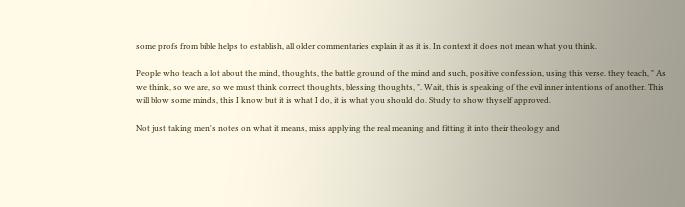some profs from bible helps to establish, all older commentaries explain it as it is. In context it does not mean what you think.

People who teach a lot about the mind, thoughts, the battle ground of the mind and such, positive confession, using this verse. they teach, " As we think, so we are, so we must think correct thoughts, blessing thoughts, ". Wait, this is speaking of the evil inner intentions of another. This will blow some minds, this I know but it is what I do, it is what you should do. Study to show thyself approved.

Not just taking men's notes on what it means, miss applying the real meaning and fitting it into their theology and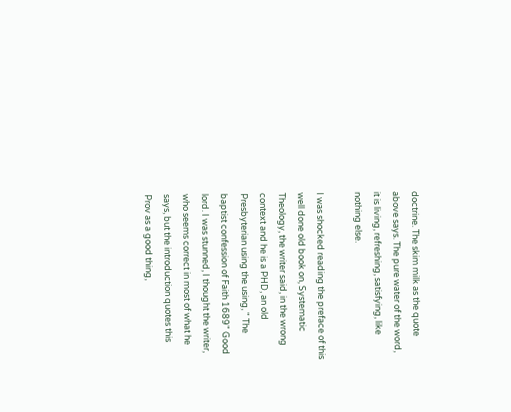doctrine. The skim milk as the quote above says. The pure water of the word, it is living, refreshing, satisfying, like nothing else.

I was shocked reading the preface of this well done old book on, Systematic Theology, the writer said, in the wrong context and he is a PHD, an old Presbyterian using the using, " The baptist confession of Faith 1689" Good lord. I was stunned, I thought the writer, who seems correct in most of what he says, but the introduction quotes this Prov as a good thing,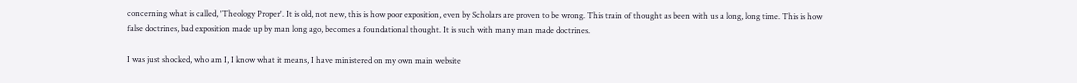concerning what is called, 'Theology Proper'. It is old, not new, this is how poor exposition, even by Scholars are proven to be wrong. This train of thought as been with us a long, long time. This is how false doctrines, bad exposition made up by man long ago, becomes a foundational thought. It is such with many man made doctrines.

I was just shocked, who am I, I know what it means, I have ministered on my own main website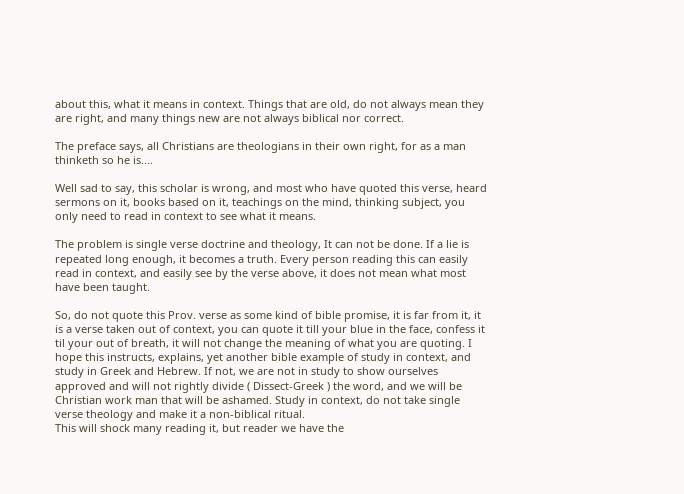about this, what it means in context. Things that are old, do not always mean they are right, and many things new are not always biblical nor correct.

The preface says, all Christians are theologians in their own right, for as a man thinketh so he is....

Well sad to say, this scholar is wrong, and most who have quoted this verse, heard sermons on it, books based on it, teachings on the mind, thinking subject, you only need to read in context to see what it means.

The problem is single verse doctrine and theology, It can not be done. If a lie is repeated long enough, it becomes a truth. Every person reading this can easily read in context, and easily see by the verse above, it does not mean what most have been taught.

So, do not quote this Prov. verse as some kind of bible promise, it is far from it, it is a verse taken out of context, you can quote it till your blue in the face, confess it til your out of breath, it will not change the meaning of what you are quoting. I hope this instructs, explains, yet another bible example of study in context, and study in Greek and Hebrew. If not, we are not in study to show ourselves approved and will not rightly divide ( Dissect-Greek ) the word, and we will be Christian work man that will be ashamed. Study in context, do not take single verse theology and make it a non-biblical ritual.
This will shock many reading it, but reader we have the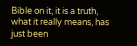Bible on it, it is a truth, what it really means, has just been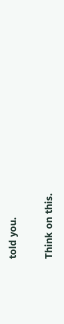told you.

Think on this.